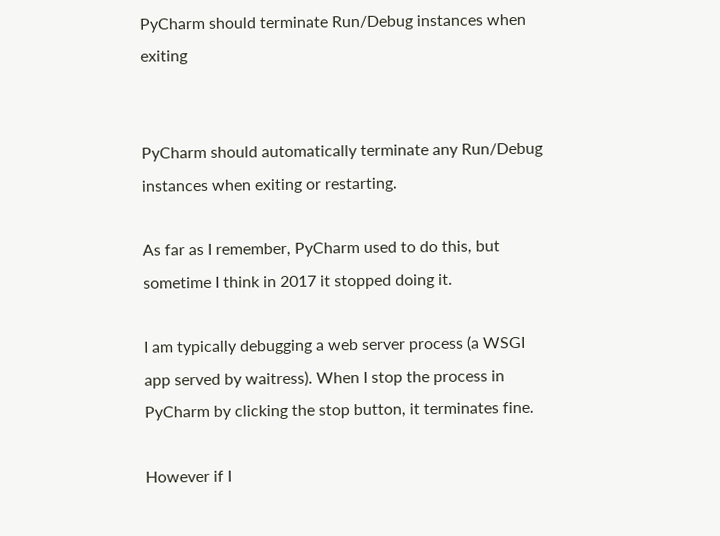PyCharm should terminate Run/Debug instances when exiting


PyCharm should automatically terminate any Run/Debug instances when exiting or restarting.

As far as I remember, PyCharm used to do this, but sometime I think in 2017 it stopped doing it.

I am typically debugging a web server process (a WSGI app served by waitress). When I stop the process in PyCharm by clicking the stop button, it terminates fine.

However if I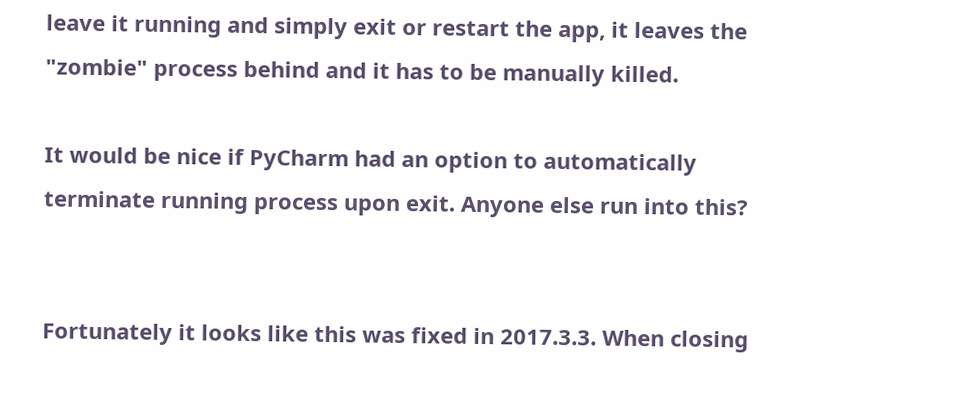leave it running and simply exit or restart the app, it leaves the "zombie" process behind and it has to be manually killed.

It would be nice if PyCharm had an option to automatically terminate running process upon exit. Anyone else run into this?


Fortunately it looks like this was fixed in 2017.3.3. When closing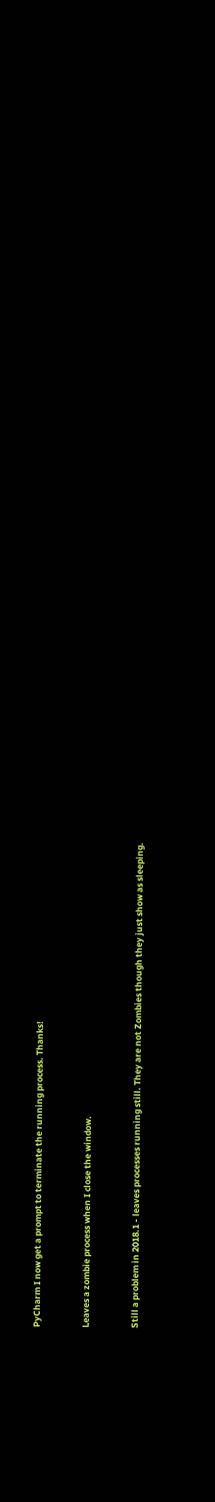PyCharm I now get a prompt to terminate the running process. Thanks!


Leaves a zombie process when I close the window.


Still a problem in 2018.1 - leaves processes running still. They are not Zombies though they just show as sleeping.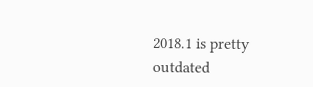2018.1 is pretty outdated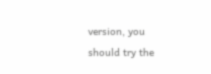version, you should try the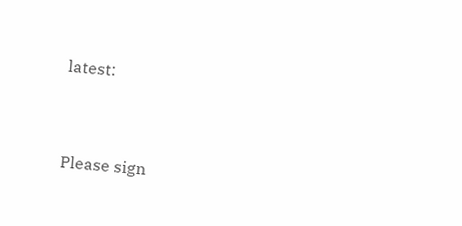latest:


Please sign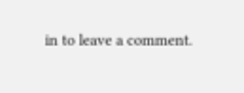in to leave a comment.